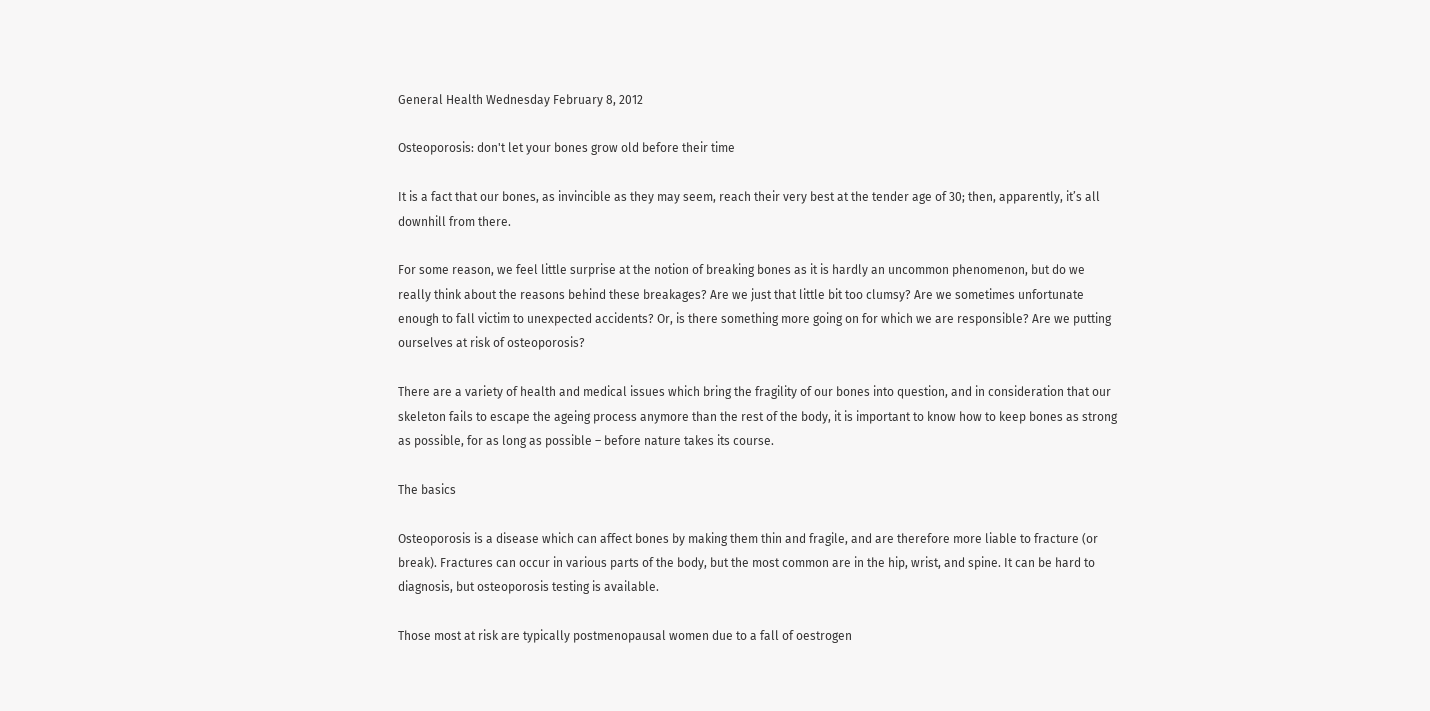General Health Wednesday February 8, 2012

Osteoporosis: don't let your bones grow old before their time

It is a fact that our bones, as invincible as they may seem, reach their very best at the tender age of 30; then, apparently, it’s all downhill from there.

For some reason, we feel little surprise at the notion of breaking bones as it is hardly an uncommon phenomenon, but do we really think about the reasons behind these breakages? Are we just that little bit too clumsy? Are we sometimes unfortunate enough to fall victim to unexpected accidents? Or, is there something more going on for which we are responsible? Are we putting ourselves at risk of osteoporosis?

There are a variety of health and medical issues which bring the fragility of our bones into question, and in consideration that our skeleton fails to escape the ageing process anymore than the rest of the body, it is important to know how to keep bones as strong as possible, for as long as possible – before nature takes its course.

The basics

Osteoporosis is a disease which can affect bones by making them thin and fragile, and are therefore more liable to fracture (or break). Fractures can occur in various parts of the body, but the most common are in the hip, wrist, and spine. It can be hard to diagnosis, but osteoporosis testing is available.

Those most at risk are typically postmenopausal women due to a fall of oestrogen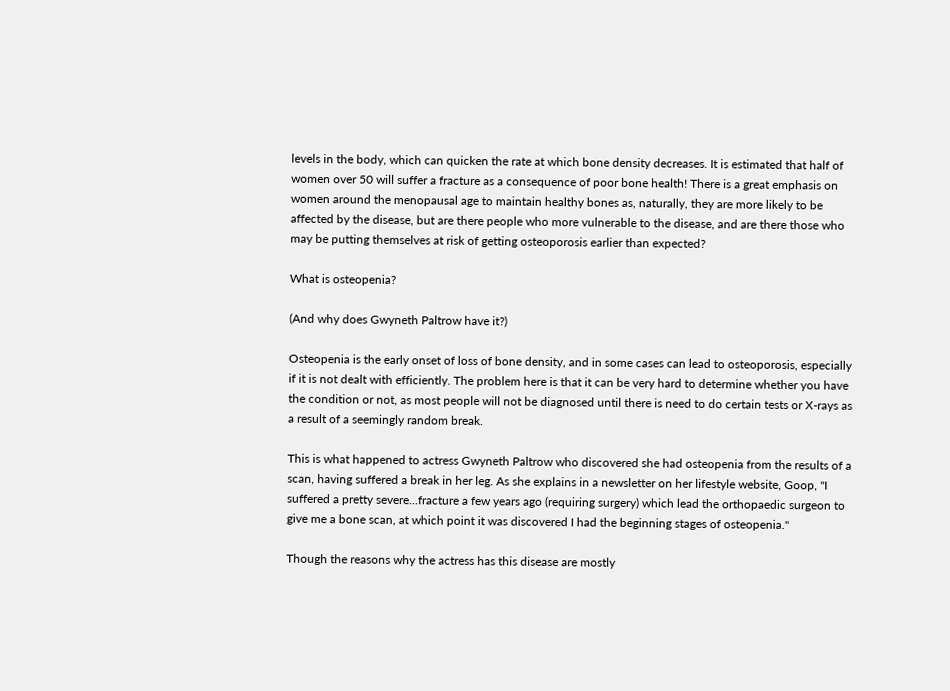levels in the body, which can quicken the rate at which bone density decreases. It is estimated that half of women over 50 will suffer a fracture as a consequence of poor bone health! There is a great emphasis on women around the menopausal age to maintain healthy bones as, naturally, they are more likely to be affected by the disease, but are there people who more vulnerable to the disease, and are there those who may be putting themselves at risk of getting osteoporosis earlier than expected?

What is osteopenia?

(And why does Gwyneth Paltrow have it?)

Osteopenia is the early onset of loss of bone density, and in some cases can lead to osteoporosis, especially if it is not dealt with efficiently. The problem here is that it can be very hard to determine whether you have the condition or not, as most people will not be diagnosed until there is need to do certain tests or X-rays as a result of a seemingly random break.

This is what happened to actress Gwyneth Paltrow who discovered she had osteopenia from the results of a scan, having suffered a break in her leg. As she explains in a newsletter on her lifestyle website, Goop, "I suffered a pretty severe...fracture a few years ago (requiring surgery) which lead the orthopaedic surgeon to give me a bone scan, at which point it was discovered I had the beginning stages of osteopenia."

Though the reasons why the actress has this disease are mostly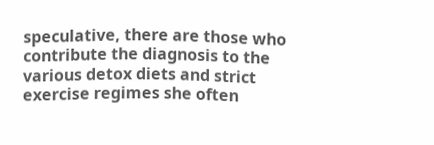speculative, there are those who contribute the diagnosis to the various detox diets and strict exercise regimes she often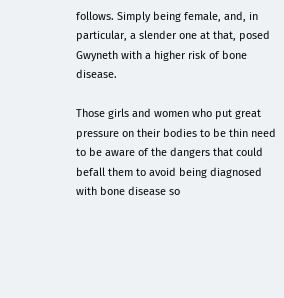follows. Simply being female, and, in particular, a slender one at that, posed Gwyneth with a higher risk of bone disease.

Those girls and women who put great pressure on their bodies to be thin need to be aware of the dangers that could befall them to avoid being diagnosed with bone disease so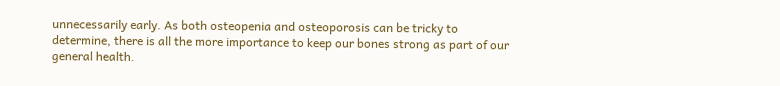unnecessarily early. As both osteopenia and osteoporosis can be tricky to determine, there is all the more importance to keep our bones strong as part of our general health.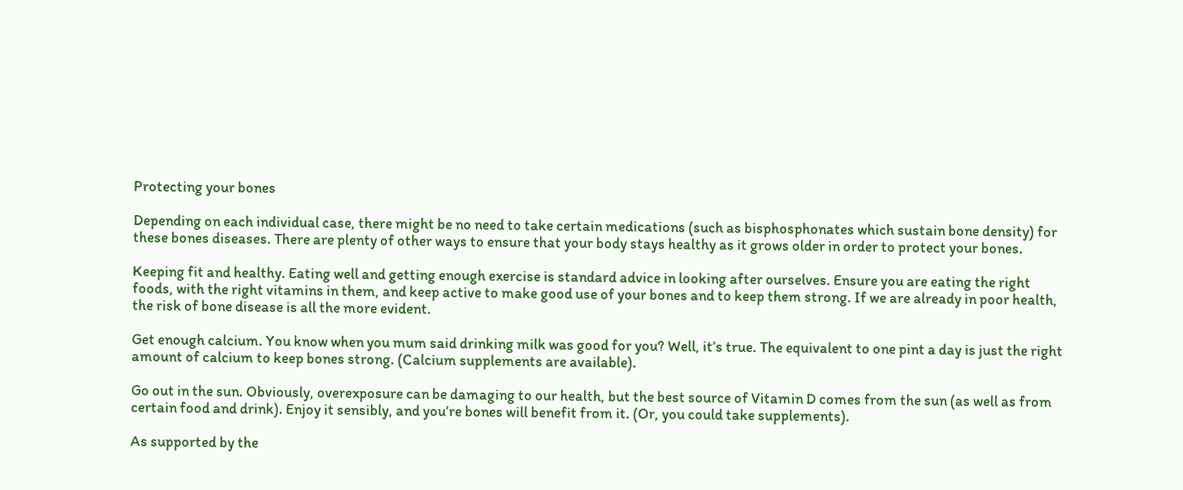Protecting your bones

Depending on each individual case, there might be no need to take certain medications (such as bisphosphonates which sustain bone density) for these bones diseases. There are plenty of other ways to ensure that your body stays healthy as it grows older in order to protect your bones.

Keeping fit and healthy. Eating well and getting enough exercise is standard advice in looking after ourselves. Ensure you are eating the right foods, with the right vitamins in them, and keep active to make good use of your bones and to keep them strong. If we are already in poor health, the risk of bone disease is all the more evident.

Get enough calcium. You know when you mum said drinking milk was good for you? Well, it’s true. The equivalent to one pint a day is just the right amount of calcium to keep bones strong. (Calcium supplements are available).

Go out in the sun. Obviously, overexposure can be damaging to our health, but the best source of Vitamin D comes from the sun (as well as from certain food and drink). Enjoy it sensibly, and you’re bones will benefit from it. (Or, you could take supplements).

As supported by the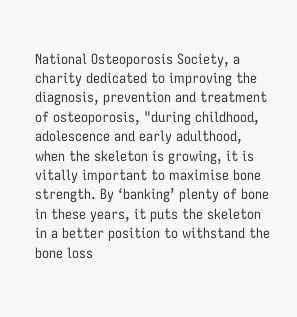National Osteoporosis Society, a charity dedicated to improving the diagnosis, prevention and treatment of osteoporosis, "during childhood, adolescence and early adulthood, when the skeleton is growing, it is vitally important to maximise bone strength. By ‘banking’ plenty of bone in these years, it puts the skeleton in a better position to withstand the bone loss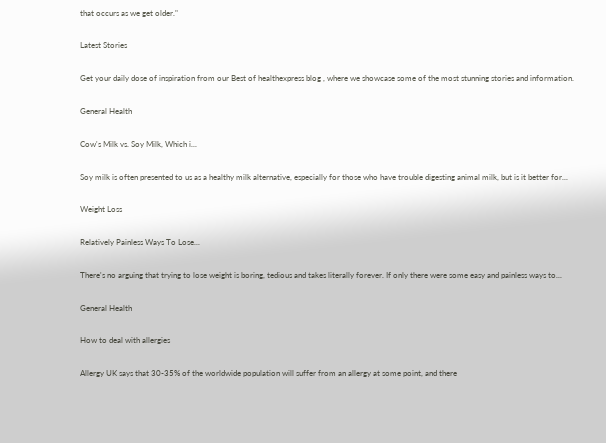that occurs as we get older."

Latest Stories

Get your daily dose of inspiration from our Best of healthexpress blog , where we showcase some of the most stunning stories and information.

General Health

Cow's Milk vs. Soy Milk, Which i...

Soy milk is often presented to us as a healthy milk alternative, especially for those who have trouble digesting animal milk, but is it better for...

Weight Loss

Relatively Painless Ways To Lose...

There's no arguing that trying to lose weight is boring, tedious and takes literally forever. If only there were some easy and painless ways to...

General Health

How to deal with allergies

Allergy UK says that 30-35% of the worldwide population will suffer from an allergy at some point, and there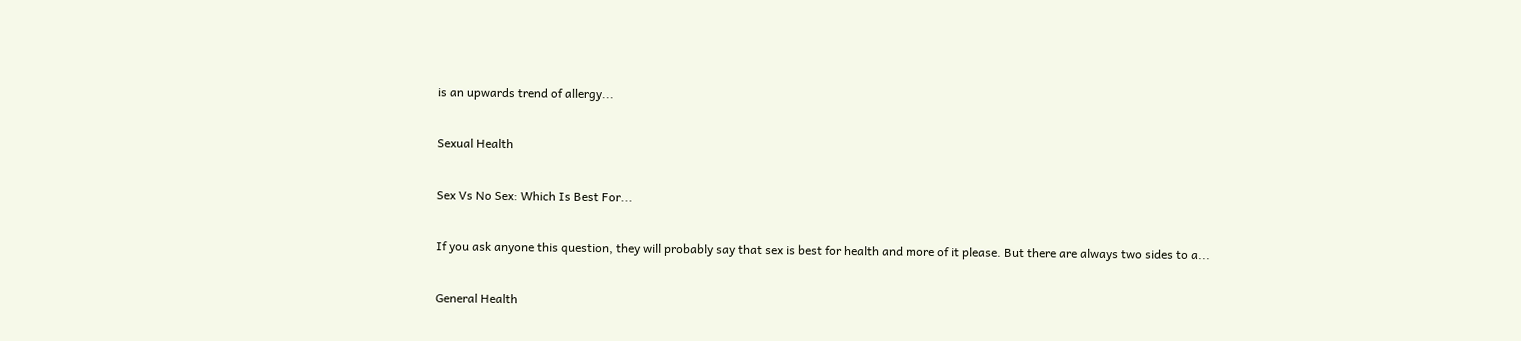is an upwards trend of allergy...

Sexual Health

Sex Vs No Sex: Which Is Best For...

If you ask anyone this question, they will probably say that sex is best for health and more of it please. But there are always two sides to a...

General Health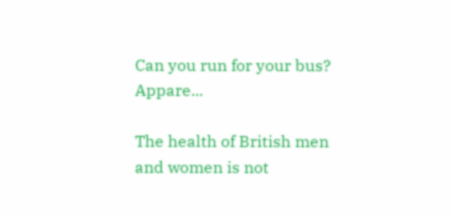Can you run for your bus? Appare...

The health of British men and women is not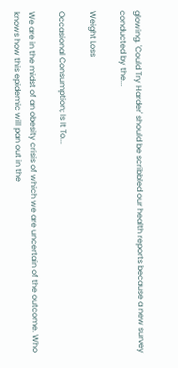glowing. 'Could Try Harder' should be scribbled our health reports because a new survey conducted by the...

Weight Loss

Occasional Consumption; Is It To...

We are in the midst of an obesity crisis of which we are uncertain of the outcome. Who knows how this epidemic will pan out in the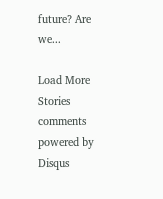future? Are we...

Load More Stories
comments powered by Disqus